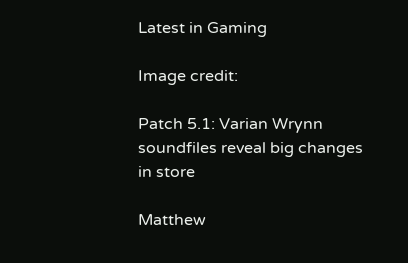Latest in Gaming

Image credit:

Patch 5.1: Varian Wrynn soundfiles reveal big changes in store

Matthew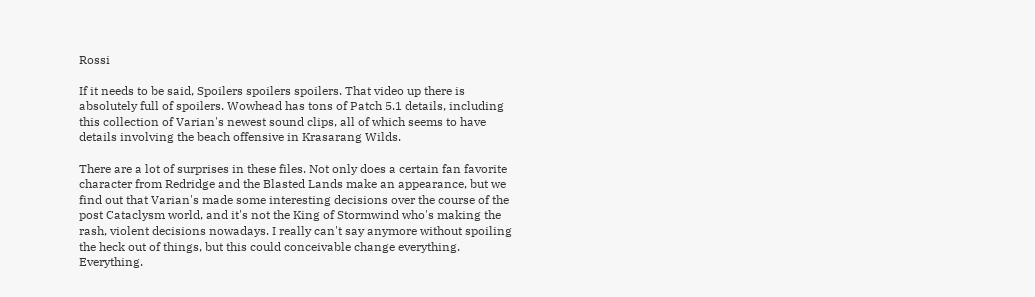Rossi

If it needs to be said, Spoilers spoilers spoilers. That video up there is absolutely full of spoilers. Wowhead has tons of Patch 5.1 details, including this collection of Varian's newest sound clips, all of which seems to have details involving the beach offensive in Krasarang Wilds.

There are a lot of surprises in these files. Not only does a certain fan favorite character from Redridge and the Blasted Lands make an appearance, but we find out that Varian's made some interesting decisions over the course of the post Cataclysm world, and it's not the King of Stormwind who's making the rash, violent decisions nowadays. I really can't say anymore without spoiling the heck out of things, but this could conceivable change everything. Everything.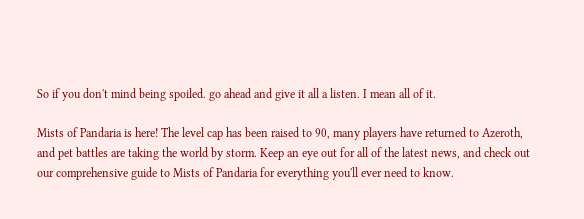So if you don't mind being spoiled. go ahead and give it all a listen. I mean all of it.

Mists of Pandaria is here! The level cap has been raised to 90, many players have returned to Azeroth, and pet battles are taking the world by storm. Keep an eye out for all of the latest news, and check out our comprehensive guide to Mists of Pandaria for everything you'll ever need to know.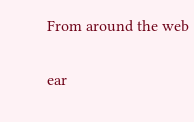From around the web

ear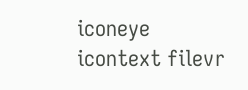iconeye icontext filevr